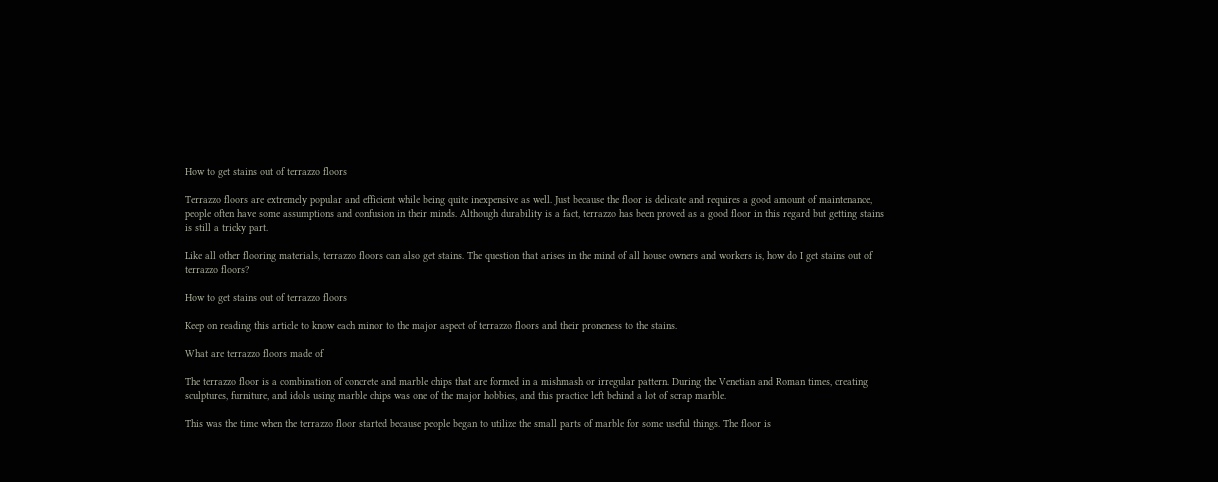How to get stains out of terrazzo floors

Terrazzo floors are extremely popular and efficient while being quite inexpensive as well. Just because the floor is delicate and requires a good amount of maintenance, people often have some assumptions and confusion in their minds. Although durability is a fact, terrazzo has been proved as a good floor in this regard but getting stains is still a tricky part.

Like all other flooring materials, terrazzo floors can also get stains. The question that arises in the mind of all house owners and workers is, how do I get stains out of terrazzo floors?

How to get stains out of terrazzo floors

Keep on reading this article to know each minor to the major aspect of terrazzo floors and their proneness to the stains.

What are terrazzo floors made of

The terrazzo floor is a combination of concrete and marble chips that are formed in a mishmash or irregular pattern. During the Venetian and Roman times, creating sculptures, furniture, and idols using marble chips was one of the major hobbies, and this practice left behind a lot of scrap marble.

This was the time when the terrazzo floor started because people began to utilize the small parts of marble for some useful things. The floor is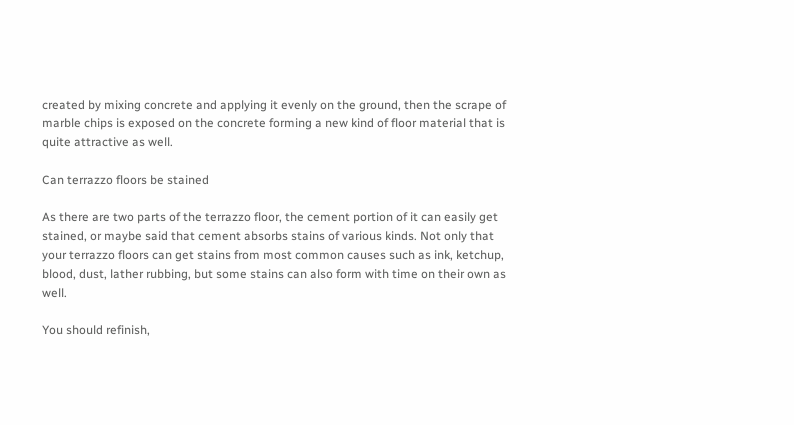created by mixing concrete and applying it evenly on the ground, then the scrape of marble chips is exposed on the concrete forming a new kind of floor material that is quite attractive as well.

Can terrazzo floors be stained

As there are two parts of the terrazzo floor, the cement portion of it can easily get stained, or maybe said that cement absorbs stains of various kinds. Not only that your terrazzo floors can get stains from most common causes such as ink, ketchup, blood, dust, lather rubbing, but some stains can also form with time on their own as well.

You should refinish,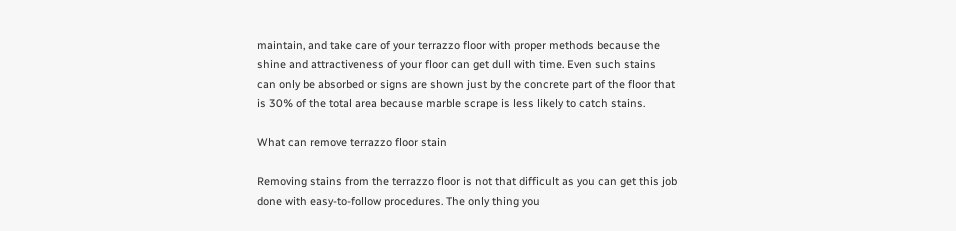maintain, and take care of your terrazzo floor with proper methods because the shine and attractiveness of your floor can get dull with time. Even such stains can only be absorbed or signs are shown just by the concrete part of the floor that is 30% of the total area because marble scrape is less likely to catch stains.

What can remove terrazzo floor stain

Removing stains from the terrazzo floor is not that difficult as you can get this job done with easy-to-follow procedures. The only thing you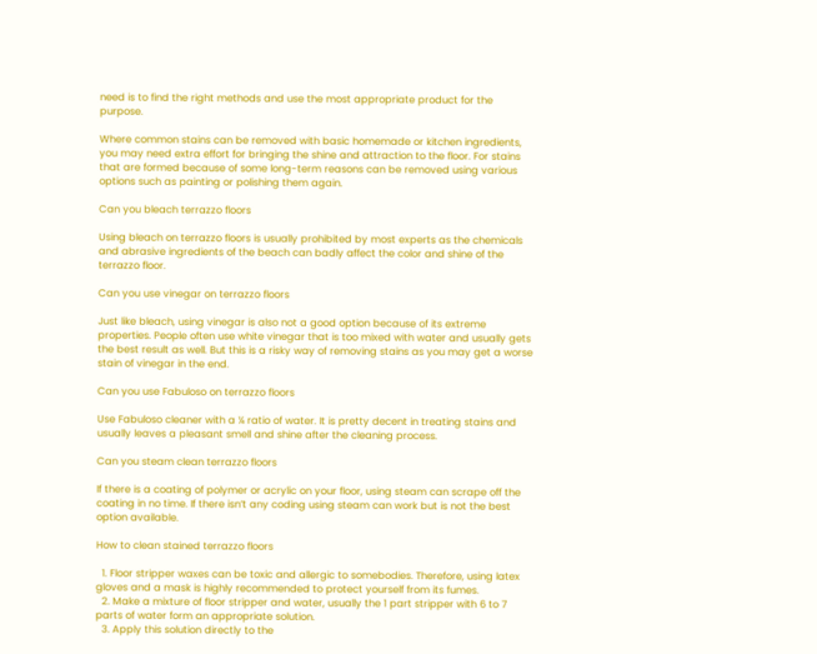need is to find the right methods and use the most appropriate product for the purpose.

Where common stains can be removed with basic homemade or kitchen ingredients, you may need extra effort for bringing the shine and attraction to the floor. For stains that are formed because of some long-term reasons can be removed using various options such as painting or polishing them again.

Can you bleach terrazzo floors

Using bleach on terrazzo floors is usually prohibited by most experts as the chemicals and abrasive ingredients of the beach can badly affect the color and shine of the terrazzo floor.

Can you use vinegar on terrazzo floors

Just like bleach, using vinegar is also not a good option because of its extreme properties. People often use white vinegar that is too mixed with water and usually gets the best result as well. But this is a risky way of removing stains as you may get a worse stain of vinegar in the end.

Can you use Fabuloso on terrazzo floors

Use Fabuloso cleaner with a ¼ ratio of water. It is pretty decent in treating stains and usually leaves a pleasant smell and shine after the cleaning process.

Can you steam clean terrazzo floors

If there is a coating of polymer or acrylic on your floor, using steam can scrape off the coating in no time. If there isn’t any coding using steam can work but is not the best option available.

How to clean stained terrazzo floors

  1. Floor stripper waxes can be toxic and allergic to somebodies. Therefore, using latex gloves and a mask is highly recommended to protect yourself from its fumes.
  2. Make a mixture of floor stripper and water, usually the 1 part stripper with 6 to 7 parts of water form an appropriate solution.
  3. Apply this solution directly to the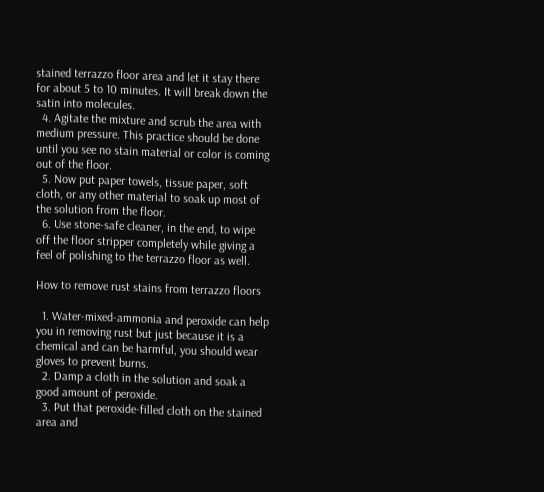stained terrazzo floor area and let it stay there for about 5 to 10 minutes. It will break down the satin into molecules.
  4. Agitate the mixture and scrub the area with medium pressure. This practice should be done until you see no stain material or color is coming out of the floor.
  5. Now put paper towels, tissue paper, soft cloth, or any other material to soak up most of the solution from the floor.
  6. Use stone-safe cleaner, in the end, to wipe off the floor stripper completely while giving a feel of polishing to the terrazzo floor as well.

How to remove rust stains from terrazzo floors

  1. Water-mixed-ammonia and peroxide can help you in removing rust but just because it is a chemical and can be harmful, you should wear gloves to prevent burns.
  2. Damp a cloth in the solution and soak a good amount of peroxide.
  3. Put that peroxide-filled cloth on the stained area and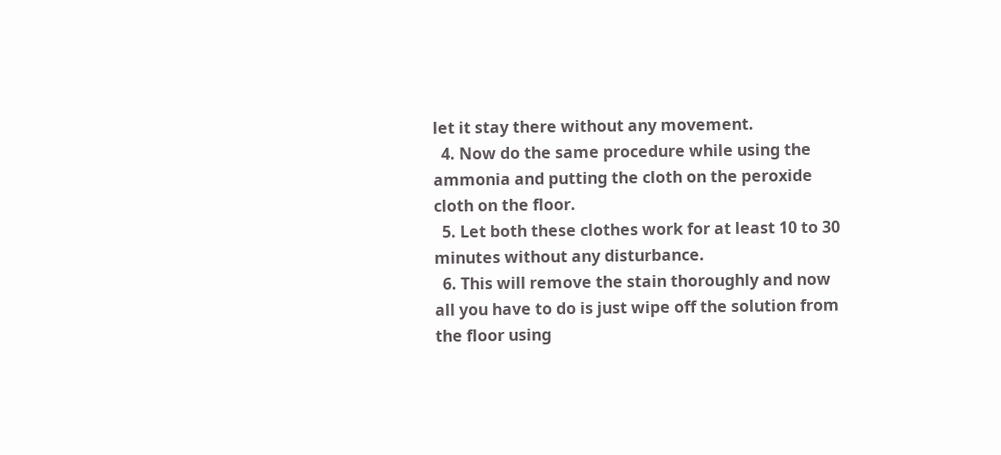let it stay there without any movement.
  4. Now do the same procedure while using the ammonia and putting the cloth on the peroxide cloth on the floor.
  5. Let both these clothes work for at least 10 to 30 minutes without any disturbance.
  6. This will remove the stain thoroughly and now all you have to do is just wipe off the solution from the floor using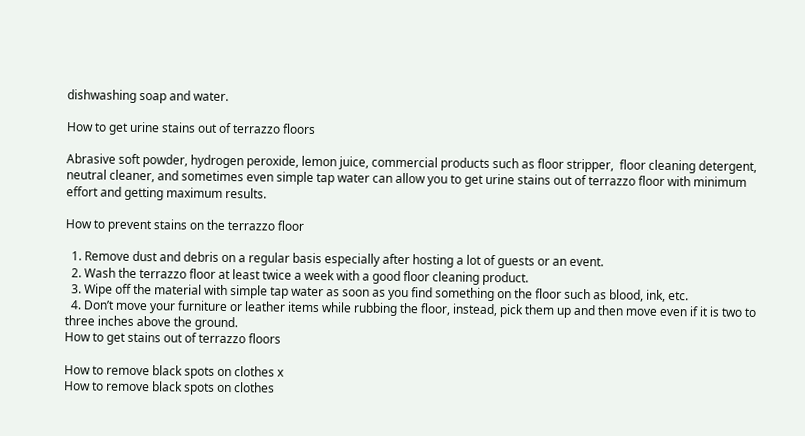dishwashing soap and water.

How to get urine stains out of terrazzo floors

Abrasive soft powder, hydrogen peroxide, lemon juice, commercial products such as floor stripper,  floor cleaning detergent, neutral cleaner, and sometimes even simple tap water can allow you to get urine stains out of terrazzo floor with minimum effort and getting maximum results.

How to prevent stains on the terrazzo floor

  1. Remove dust and debris on a regular basis especially after hosting a lot of guests or an event.
  2. Wash the terrazzo floor at least twice a week with a good floor cleaning product.
  3. Wipe off the material with simple tap water as soon as you find something on the floor such as blood, ink, etc.
  4. Don’t move your furniture or leather items while rubbing the floor, instead, pick them up and then move even if it is two to three inches above the ground.
How to get stains out of terrazzo floors

How to remove black spots on clothes x
How to remove black spots on clothes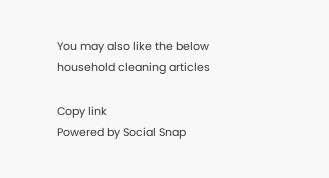You may also like the below household cleaning articles

Copy link
Powered by Social Snap